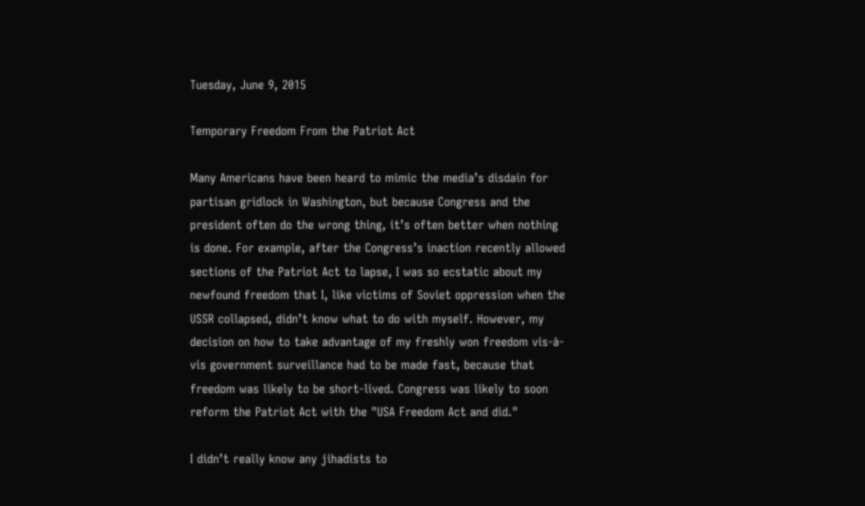Tuesday, June 9, 2015

Temporary Freedom From the Patriot Act

Many Americans have been heard to mimic the media’s disdain for partisan gridlock in Washington, but because Congress and the president often do the wrong thing, it’s often better when nothing is done. For example, after the Congress’s inaction recently allowed sections of the Patriot Act to lapse, I was so ecstatic about my newfound freedom that I, like victims of Soviet oppression when the USSR collapsed, didn’t know what to do with myself. However, my decision on how to take advantage of my freshly won freedom vis-à-vis government surveillance had to be made fast, because that freedom was likely to be short-lived. Congress was likely to soon reform the Patriot Act with the "USA Freedom Act and did."

I didn’t really know any jihadists to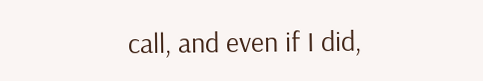call, and even if I did,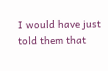I would have just told them that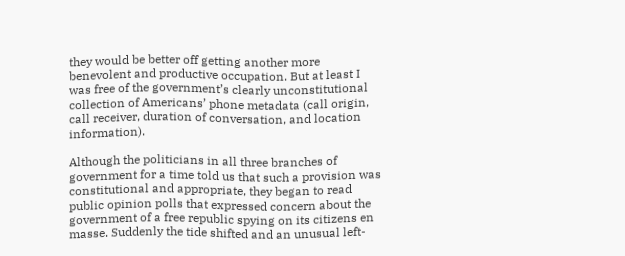they would be better off getting another more benevolent and productive occupation. But at least I was free of the government’s clearly unconstitutional collection of Americans’ phone metadata (call origin, call receiver, duration of conversation, and location information).

Although the politicians in all three branches of government for a time told us that such a provision was constitutional and appropriate, they began to read public opinion polls that expressed concern about the government of a free republic spying on its citizens en masse. Suddenly the tide shifted and an unusual left-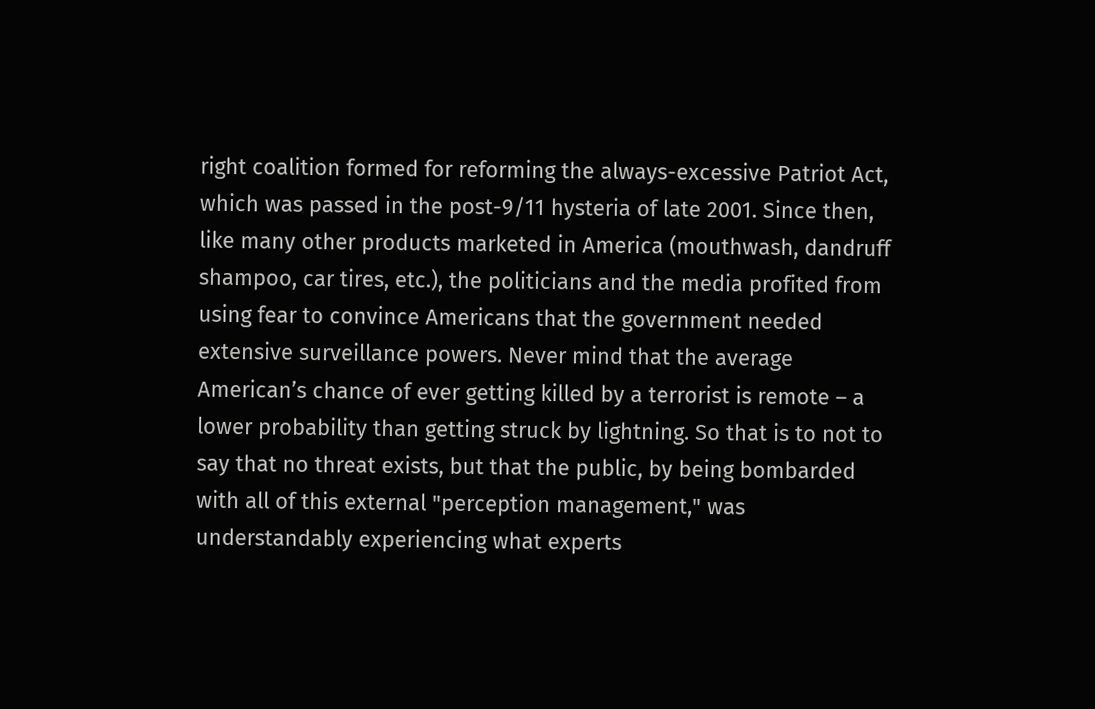right coalition formed for reforming the always-excessive Patriot Act, which was passed in the post-9/11 hysteria of late 2001. Since then, like many other products marketed in America (mouthwash, dandruff shampoo, car tires, etc.), the politicians and the media profited from using fear to convince Americans that the government needed extensive surveillance powers. Never mind that the average American’s chance of ever getting killed by a terrorist is remote – a lower probability than getting struck by lightning. So that is to not to say that no threat exists, but that the public, by being bombarded with all of this external "perception management," was understandably experiencing what experts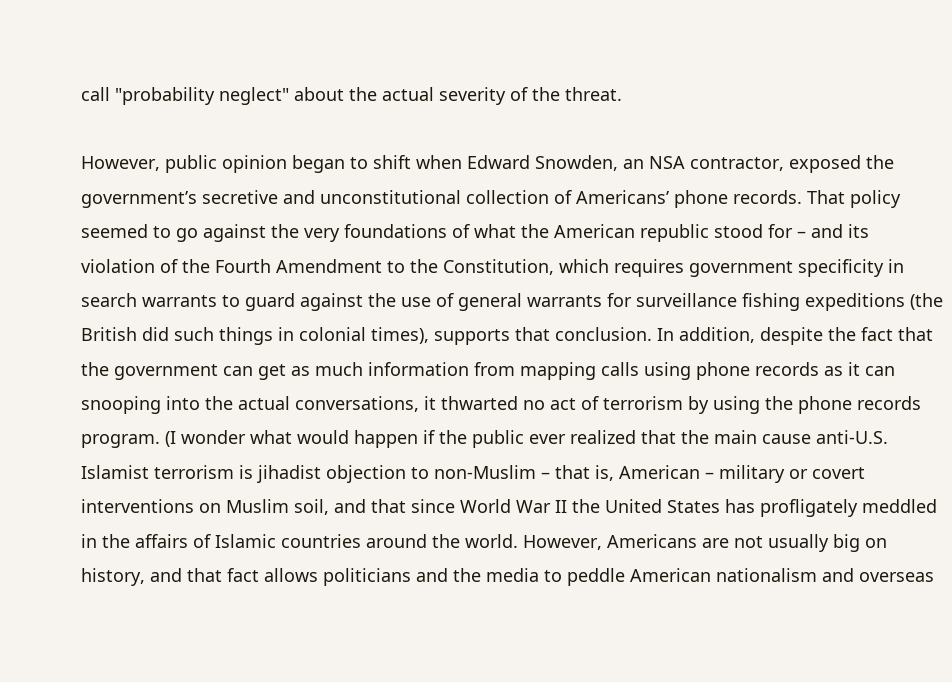call "probability neglect" about the actual severity of the threat.

However, public opinion began to shift when Edward Snowden, an NSA contractor, exposed the government’s secretive and unconstitutional collection of Americans’ phone records. That policy seemed to go against the very foundations of what the American republic stood for – and its violation of the Fourth Amendment to the Constitution, which requires government specificity in search warrants to guard against the use of general warrants for surveillance fishing expeditions (the British did such things in colonial times), supports that conclusion. In addition, despite the fact that the government can get as much information from mapping calls using phone records as it can snooping into the actual conversations, it thwarted no act of terrorism by using the phone records program. (I wonder what would happen if the public ever realized that the main cause anti-U.S. Islamist terrorism is jihadist objection to non-Muslim – that is, American – military or covert interventions on Muslim soil, and that since World War II the United States has profligately meddled in the affairs of Islamic countries around the world. However, Americans are not usually big on history, and that fact allows politicians and the media to peddle American nationalism and overseas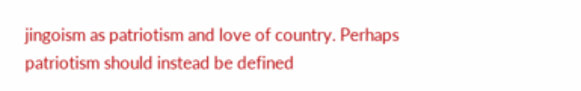jingoism as patriotism and love of country. Perhaps patriotism should instead be defined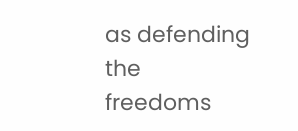as defending the freedoms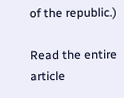of the republic.)

Read the entire article